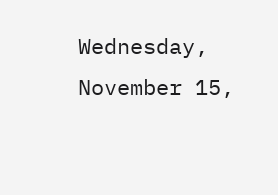Wednesday, November 15,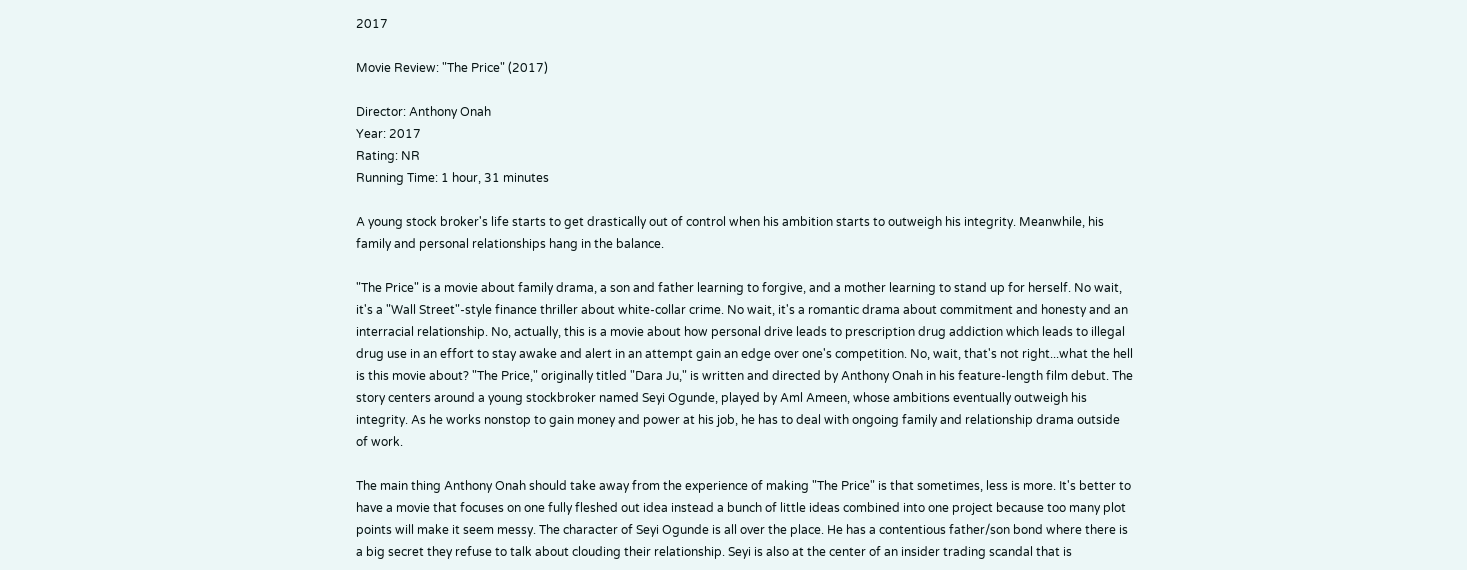2017

Movie Review: "The Price" (2017)

Director: Anthony Onah
Year: 2017
Rating: NR
Running Time: 1 hour, 31 minutes

A young stock broker's life starts to get drastically out of control when his ambition starts to outweigh his integrity. Meanwhile, his family and personal relationships hang in the balance.

"The Price" is a movie about family drama, a son and father learning to forgive, and a mother learning to stand up for herself. No wait, it's a "Wall Street"-style finance thriller about white-collar crime. No wait, it's a romantic drama about commitment and honesty and an interracial relationship. No, actually, this is a movie about how personal drive leads to prescription drug addiction which leads to illegal drug use in an effort to stay awake and alert in an attempt gain an edge over one's competition. No, wait, that's not right...what the hell is this movie about? "The Price," originally titled "Dara Ju," is written and directed by Anthony Onah in his feature-length film debut. The story centers around a young stockbroker named Seyi Ogunde, played by Aml Ameen, whose ambitions eventually outweigh his integrity. As he works nonstop to gain money and power at his job, he has to deal with ongoing family and relationship drama outside of work.

The main thing Anthony Onah should take away from the experience of making "The Price" is that sometimes, less is more. It's better to have a movie that focuses on one fully fleshed out idea instead a bunch of little ideas combined into one project because too many plot points will make it seem messy. The character of Seyi Ogunde is all over the place. He has a contentious father/son bond where there is a big secret they refuse to talk about clouding their relationship. Seyi is also at the center of an insider trading scandal that is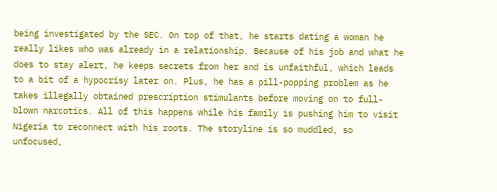being investigated by the SEC. On top of that, he starts dating a woman he really likes who was already in a relationship. Because of his job and what he does to stay alert, he keeps secrets from her and is unfaithful, which leads to a bit of a hypocrisy later on. Plus, he has a pill-popping problem as he takes illegally obtained prescription stimulants before moving on to full-blown narcotics. All of this happens while his family is pushing him to visit Nigeria to reconnect with his roots. The storyline is so muddled, so unfocused,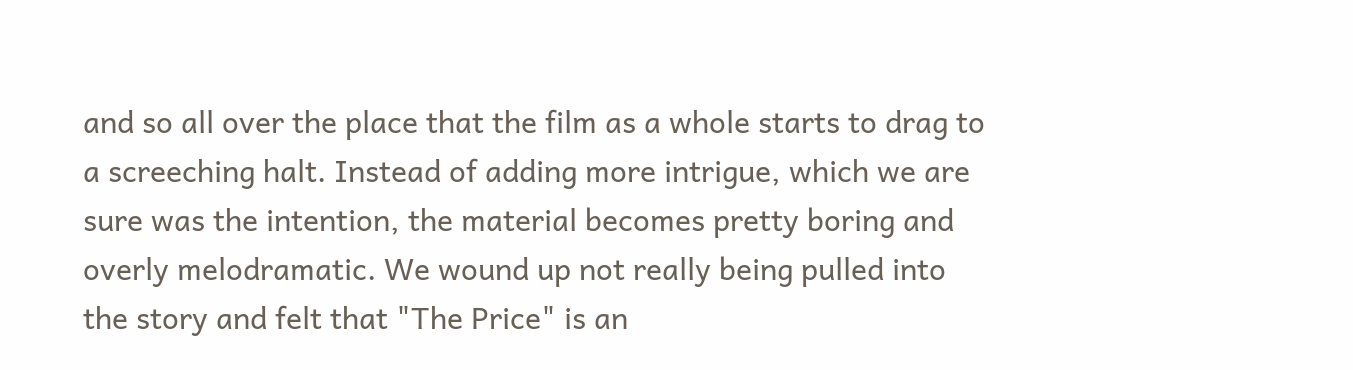and so all over the place that the film as a whole starts to drag to a screeching halt. Instead of adding more intrigue, which we are sure was the intention, the material becomes pretty boring and overly melodramatic. We wound up not really being pulled into the story and felt that "The Price" is an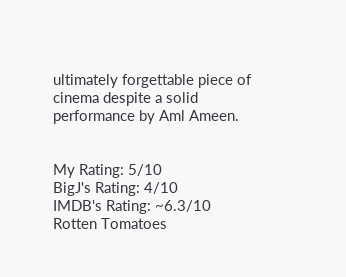ultimately forgettable piece of cinema despite a solid performance by Aml Ameen.


My Rating: 5/10
BigJ's Rating: 4/10
IMDB's Rating: ~6.3/10
Rotten Tomatoes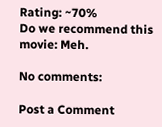Rating: ~70%
Do we recommend this movie: Meh.

No comments:

Post a Comment